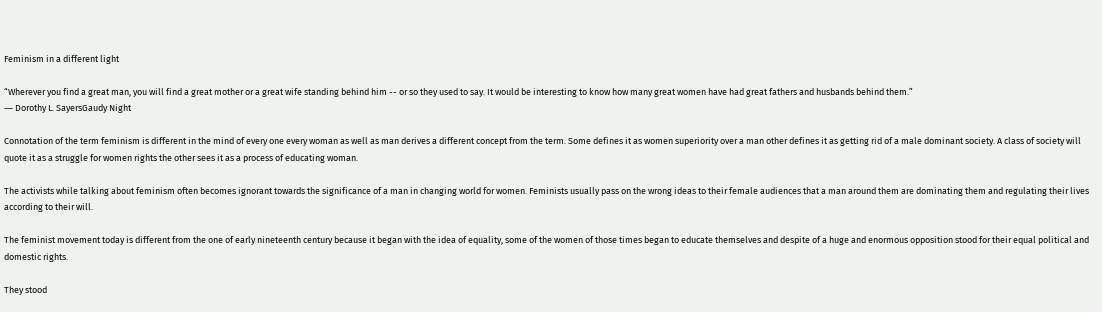Feminism in a different light

“Wherever you find a great man, you will find a great mother or a great wife standing behind him -- or so they used to say. It would be interesting to know how many great women have had great fathers and husbands behind them.”
― Dorothy L. SayersGaudy Night

Connotation of the term feminism is different in the mind of every one every woman as well as man derives a different concept from the term. Some defines it as women superiority over a man other defines it as getting rid of a male dominant society. A class of society will quote it as a struggle for women rights the other sees it as a process of educating woman.

The activists while talking about feminism often becomes ignorant towards the significance of a man in changing world for women. Feminists usually pass on the wrong ideas to their female audiences that a man around them are dominating them and regulating their lives according to their will.

The feminist movement today is different from the one of early nineteenth century because it began with the idea of equality, some of the women of those times began to educate themselves and despite of a huge and enormous opposition stood for their equal political and domestic rights.

They stood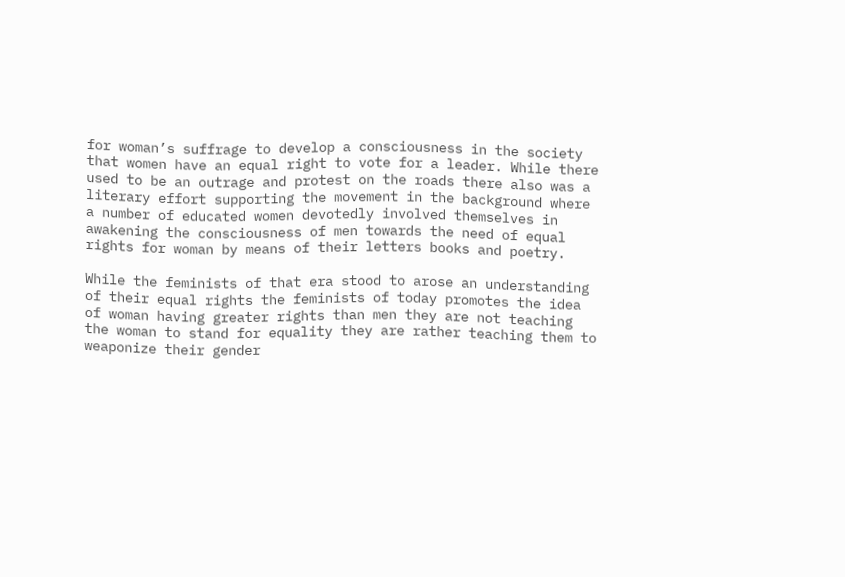for woman’s suffrage to develop a consciousness in the society that women have an equal right to vote for a leader. While there used to be an outrage and protest on the roads there also was a literary effort supporting the movement in the background where a number of educated women devotedly involved themselves in awakening the consciousness of men towards the need of equal rights for woman by means of their letters books and poetry.

While the feminists of that era stood to arose an understanding of their equal rights the feminists of today promotes the idea of woman having greater rights than men they are not teaching the woman to stand for equality they are rather teaching them to weaponize their gender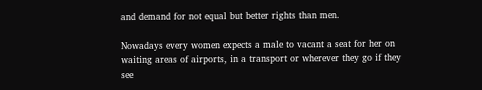and demand for not equal but better rights than men.

Nowadays every women expects a male to vacant a seat for her on waiting areas of airports, in a transport or wherever they go if they see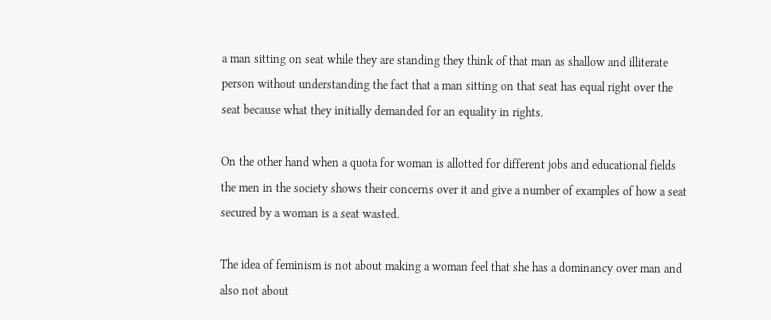a man sitting on seat while they are standing they think of that man as shallow and illiterate person without understanding the fact that a man sitting on that seat has equal right over the seat because what they initially demanded for an equality in rights.

On the other hand when a quota for woman is allotted for different jobs and educational fields the men in the society shows their concerns over it and give a number of examples of how a seat secured by a woman is a seat wasted.

The idea of feminism is not about making a woman feel that she has a dominancy over man and also not about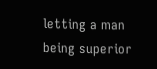letting a man being superior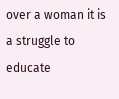over a woman it is a struggle to educate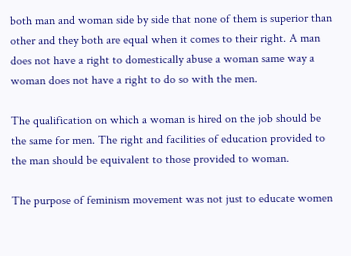both man and woman side by side that none of them is superior than other and they both are equal when it comes to their right. A man does not have a right to domestically abuse a woman same way a woman does not have a right to do so with the men.

The qualification on which a woman is hired on the job should be the same for men. The right and facilities of education provided to the man should be equivalent to those provided to woman.

The purpose of feminism movement was not just to educate women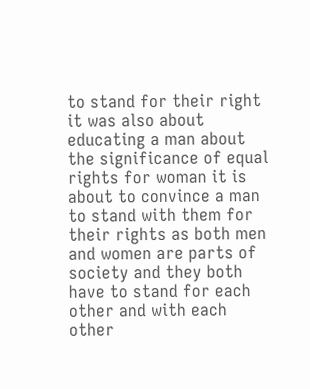to stand for their right it was also about educating a man about the significance of equal rights for woman it is about to convince a man to stand with them for their rights as both men and women are parts of society and they both have to stand for each other and with each other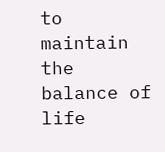to maintain the balance of life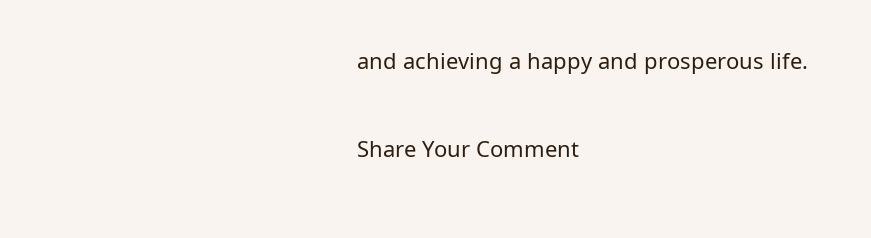and achieving a happy and prosperous life.

Share Your Comment